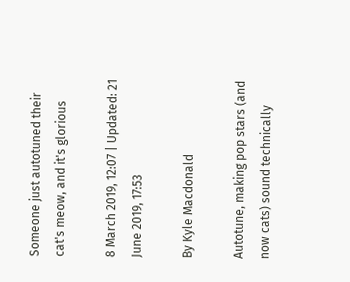Someone just autotuned their cat's meow, and it's glorious

8 March 2019, 12:07 | Updated: 21 June 2019, 17:53

By Kyle Macdonald

Autotune, making pop stars (and now cats) sound technically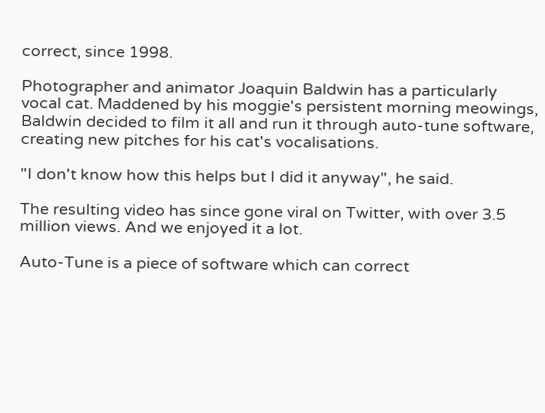correct, since 1998.

Photographer and animator Joaquin Baldwin has a particularly vocal cat. Maddened by his moggie's persistent morning meowings, Baldwin decided to film it all and run it through auto-tune software, creating new pitches for his cat's vocalisations.

"I don't know how this helps but I did it anyway", he said.

The resulting video has since gone viral on Twitter, with over 3.5 million views. And we enjoyed it a lot.

Auto-Tune is a piece of software which can correct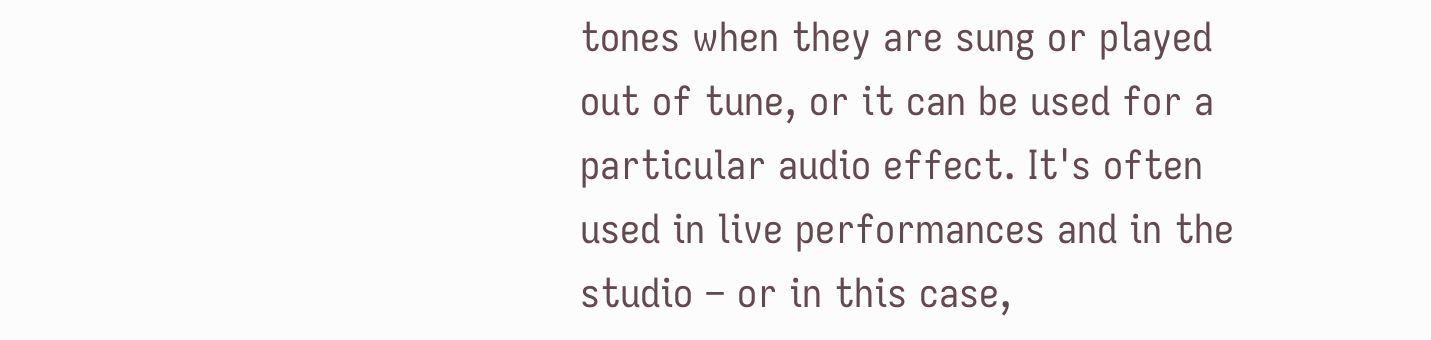tones when they are sung or played out of tune, or it can be used for a particular audio effect. It's often used in live performances and in the studio – or in this case,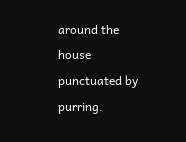around the house punctuated by purring.